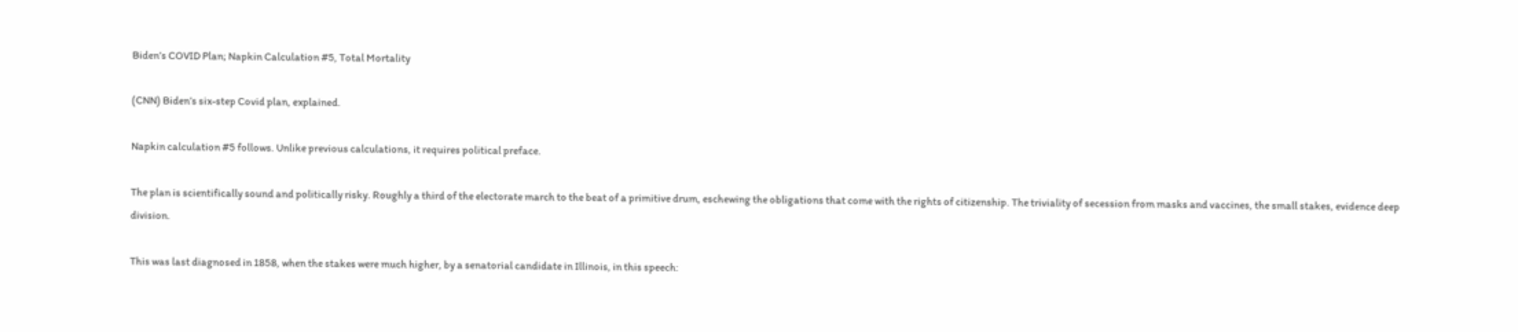Biden’s COVID Plan; Napkin Calculation #5, Total Mortality

(CNN) Biden’s six-step Covid plan, explained.

Napkin calculation #5 follows. Unlike previous calculations, it requires political preface.

The plan is scientifically sound and politically risky. Roughly a third of the electorate march to the beat of a primitive drum, eschewing the obligations that come with the rights of citizenship. The triviality of secession from masks and vaccines, the small stakes, evidence deep division.

This was last diagnosed in 1858, when the stakes were much higher, by a senatorial candidate in Illinois, in this speech: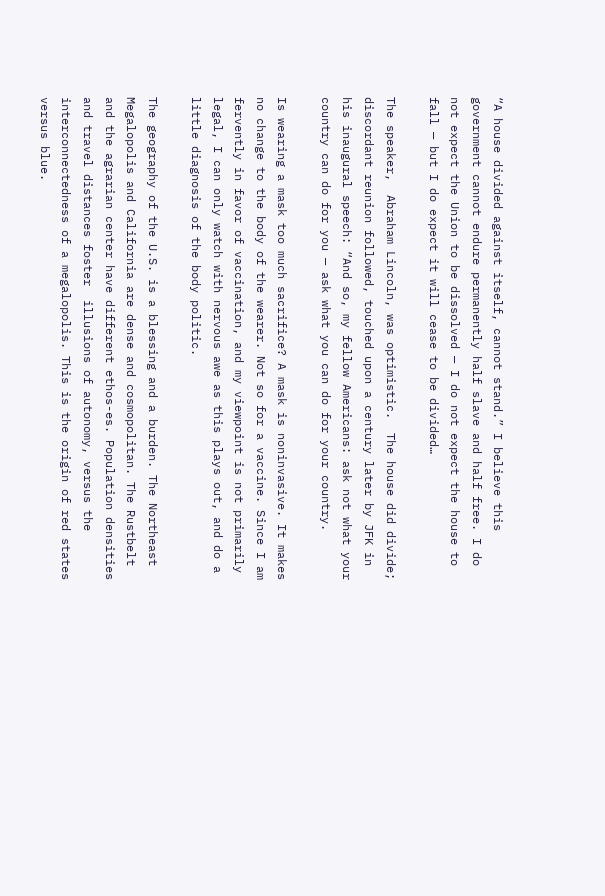“A house divided against itself, cannot stand.” I believe this government cannot endure permanently half slave and half free. I do not expect the Union to be dissolved — I do not expect the house to fall — but I do expect it will cease to be divided…

The speaker,  Abraham Lincoln, was optimistic.  The house did divide; discordant reunion followed, touched upon a century later by JFK in his inaugural speech: “And so, my fellow Americans: ask not what your country can do for you — ask what you can do for your country.

Is wearing a mask too much sacrifice? A mask is noninvasive. It makes no change to the body of the wearer. Not so for a vaccine. Since I am fervently in favor of vaccination, and my viewpoint is not primarily legal, I can only watch with nervous awe as this plays out, and do a little diagnosis of the body politic.

The geography of the U.S. is a blessing and a burden. The Northeast Megalopolis and California are dense and cosmopolitan. The Rustbelt and the agrarian center have different ethos-es. Population densities and travel distances foster  illusions of autonomy, versus the interconnectedness of a megalopolis. This is the origin of red states versus blue.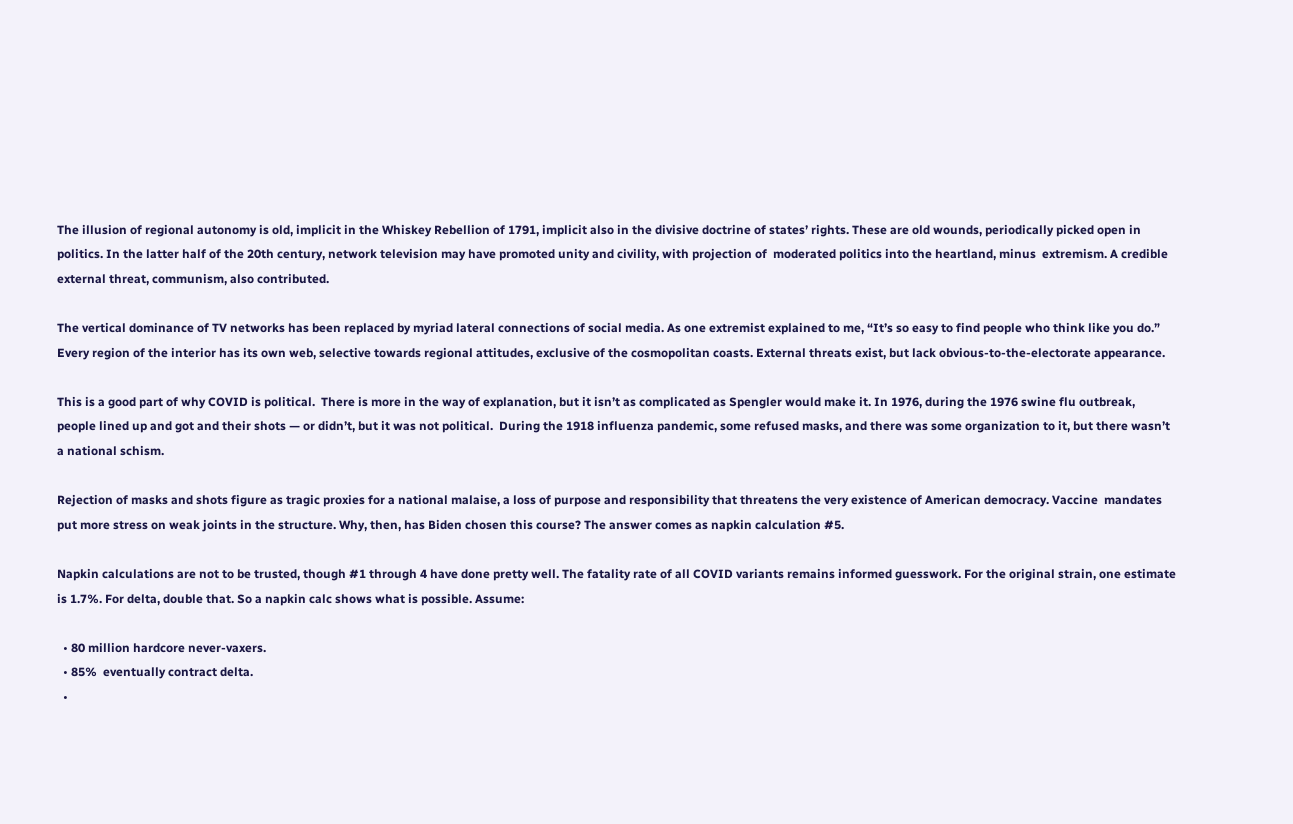The illusion of regional autonomy is old, implicit in the Whiskey Rebellion of 1791, implicit also in the divisive doctrine of states’ rights. These are old wounds, periodically picked open in politics. In the latter half of the 20th century, network television may have promoted unity and civility, with projection of  moderated politics into the heartland, minus  extremism. A credible external threat, communism, also contributed.

The vertical dominance of TV networks has been replaced by myriad lateral connections of social media. As one extremist explained to me, “It’s so easy to find people who think like you do.” Every region of the interior has its own web, selective towards regional attitudes, exclusive of the cosmopolitan coasts. External threats exist, but lack obvious-to-the-electorate appearance.

This is a good part of why COVID is political.  There is more in the way of explanation, but it isn’t as complicated as Spengler would make it. In 1976, during the 1976 swine flu outbreak,  people lined up and got and their shots — or didn’t, but it was not political.  During the 1918 influenza pandemic, some refused masks, and there was some organization to it, but there wasn’t a national schism.

Rejection of masks and shots figure as tragic proxies for a national malaise, a loss of purpose and responsibility that threatens the very existence of American democracy. Vaccine  mandates put more stress on weak joints in the structure. Why, then, has Biden chosen this course? The answer comes as napkin calculation #5.

Napkin calculations are not to be trusted, though #1 through 4 have done pretty well. The fatality rate of all COVID variants remains informed guesswork. For the original strain, one estimate is 1.7%. For delta, double that. So a napkin calc shows what is possible. Assume:

  • 80 million hardcore never-vaxers.
  • 85%  eventually contract delta.
  •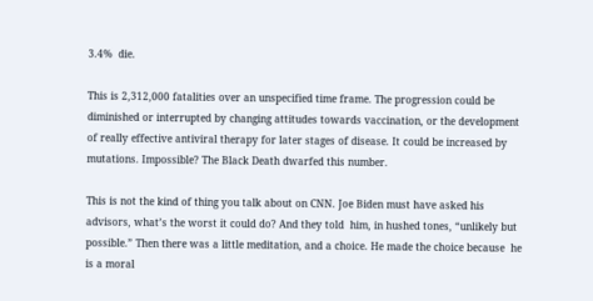3.4%  die.

This is 2,312,000 fatalities over an unspecified time frame. The progression could be diminished or interrupted by changing attitudes towards vaccination, or the development of really effective antiviral therapy for later stages of disease. It could be increased by mutations. Impossible? The Black Death dwarfed this number.

This is not the kind of thing you talk about on CNN. Joe Biden must have asked his advisors, what’s the worst it could do? And they told  him, in hushed tones, “unlikely but possible.” Then there was a little meditation, and a choice. He made the choice because  he is a moral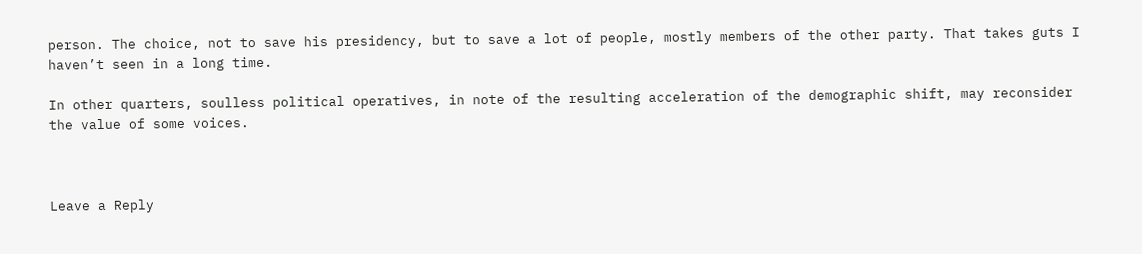person. The choice, not to save his presidency, but to save a lot of people, mostly members of the other party. That takes guts I haven’t seen in a long time.

In other quarters, soulless political operatives, in note of the resulting acceleration of the demographic shift, may reconsider the value of some voices.



Leave a Reply